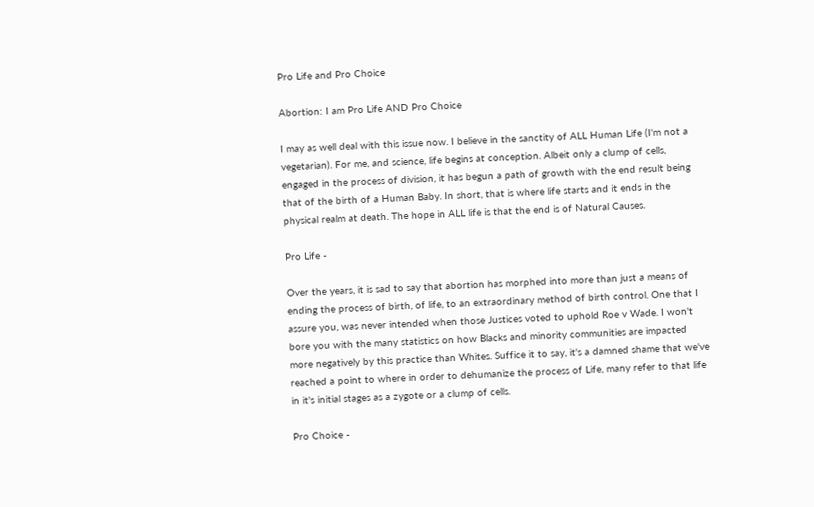Pro Life and Pro Choice

Abortion: I am Pro Life AND Pro Choice

I may as well deal with this issue now. I believe in the sanctity of ALL Human Life (I'm not a vegetarian). For me, and science, life begins at conception. Albeit only a clump of cells, engaged in the process of division, it has begun a path of growth with the end result being that of the birth of a Human Baby. In short, that is where life starts and it ends in the physical realm at death. The hope in ALL life is that the end is of Natural Causes.

Pro Life -

Over the years, it is sad to say that abortion has morphed into more than just a means of ending the process of birth, of life, to an extraordinary method of birth control. One that I assure you, was never intended when those Justices voted to uphold Roe v Wade. I won't bore you with the many statistics on how Blacks and minority communities are impacted more negatively by this practice than Whites. Suffice it to say, it's a damned shame that we've reached a point to where in order to dehumanize the process of Life, many refer to that life in it's initial stages as a zygote or a clump of cells.

Pro Choice -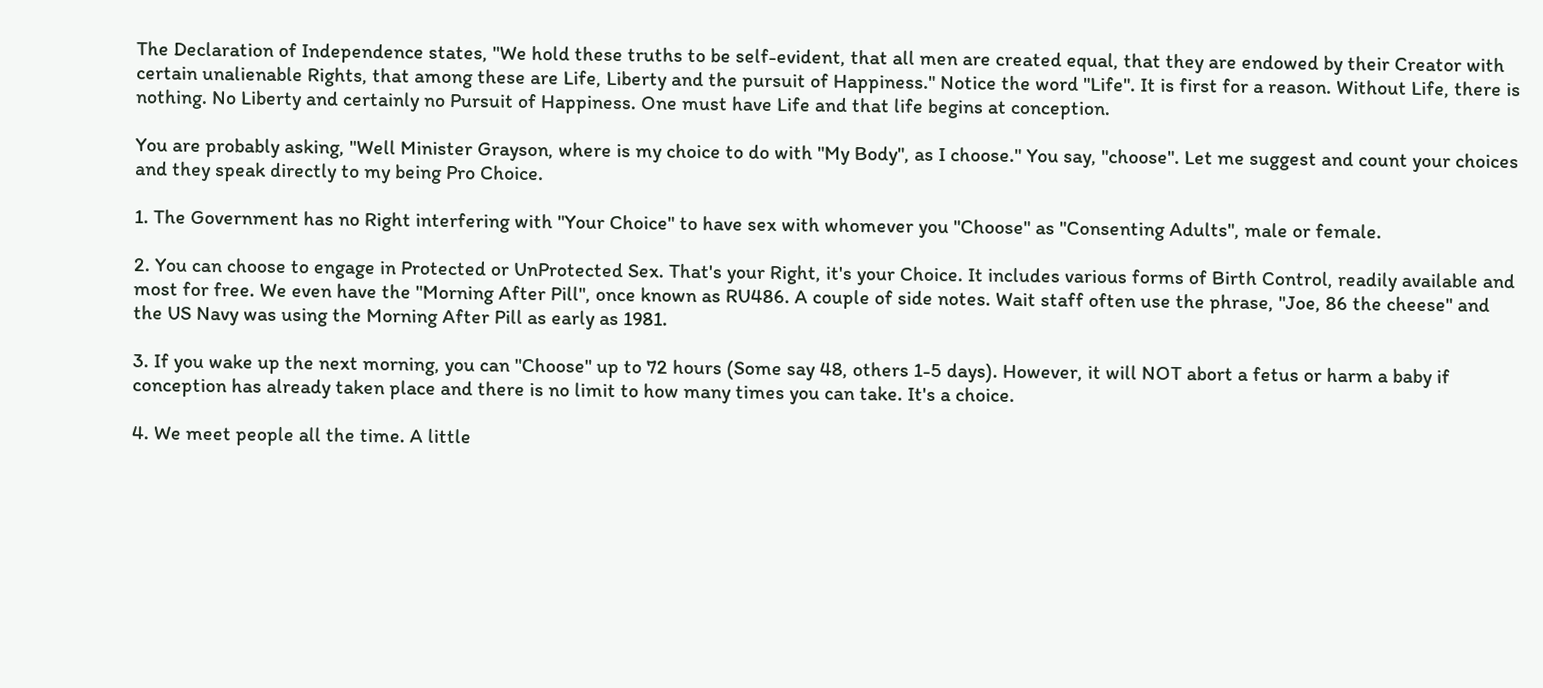The Declaration of Independence states, "We hold these truths to be self-evident, that all men are created equal, that they are endowed by their Creator with certain unalienable Rights, that among these are Life, Liberty and the pursuit of Happiness." Notice the word "Life". It is first for a reason. Without Life, there is nothing. No Liberty and certainly no Pursuit of Happiness. One must have Life and that life begins at conception.

You are probably asking, "Well Minister Grayson, where is my choice to do with "My Body", as I choose." You say, "choose". Let me suggest and count your choices and they speak directly to my being Pro Choice.

1. The Government has no Right interfering with "Your Choice" to have sex with whomever you "Choose" as "Consenting Adults", male or female.

2. You can choose to engage in Protected or UnProtected Sex. That's your Right, it's your Choice. It includes various forms of Birth Control, readily available and most for free. We even have the "Morning After Pill", once known as RU486. A couple of side notes. Wait staff often use the phrase, "Joe, 86 the cheese" and the US Navy was using the Morning After Pill as early as 1981.

3. If you wake up the next morning, you can "Choose" up to 72 hours (Some say 48, others 1-5 days). However, it will NOT abort a fetus or harm a baby if conception has already taken place and there is no limit to how many times you can take. It's a choice.

4. We meet people all the time. A little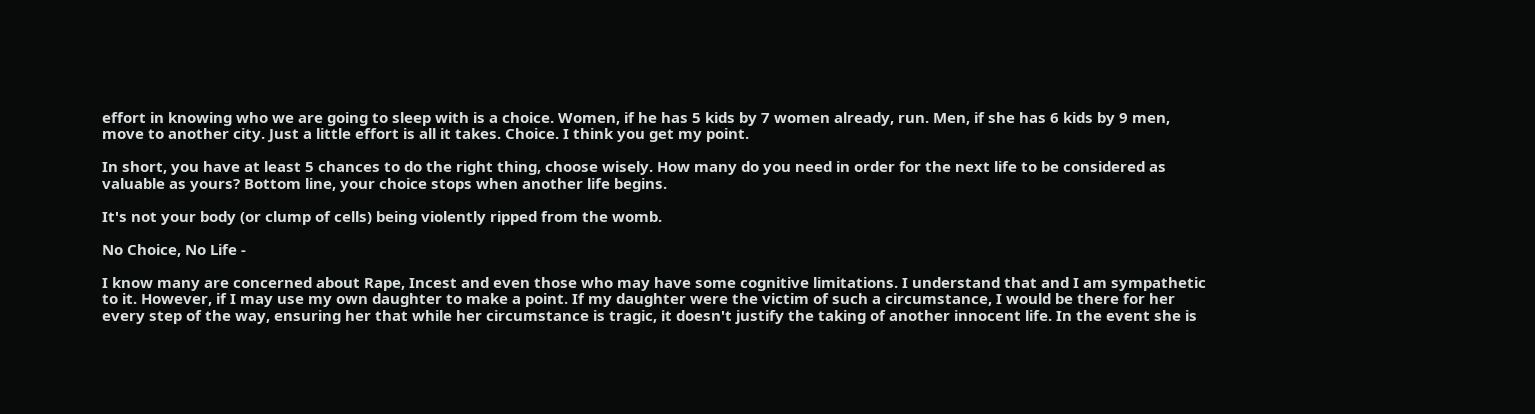effort in knowing who we are going to sleep with is a choice. Women, if he has 5 kids by 7 women already, run. Men, if she has 6 kids by 9 men, move to another city. Just a little effort is all it takes. Choice. I think you get my point.

In short, you have at least 5 chances to do the right thing, choose wisely. How many do you need in order for the next life to be considered as valuable as yours? Bottom line, your choice stops when another life begins.

It's not your body (or clump of cells) being violently ripped from the womb.

No Choice, No Life -

I know many are concerned about Rape, Incest and even those who may have some cognitive limitations. I understand that and I am sympathetic to it. However, if I may use my own daughter to make a point. If my daughter were the victim of such a circumstance, I would be there for her every step of the way, ensuring her that while her circumstance is tragic, it doesn't justify the taking of another innocent life. In the event she is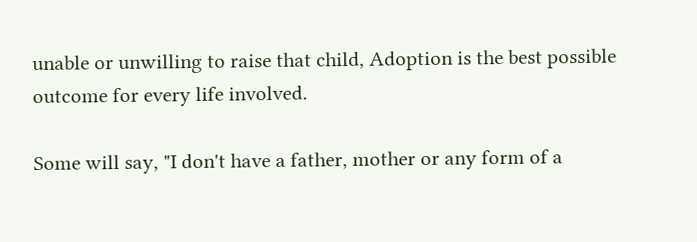unable or unwilling to raise that child, Adoption is the best possible outcome for every life involved.

Some will say, "I don't have a father, mother or any form of a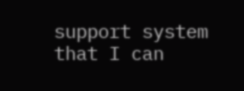support system that I can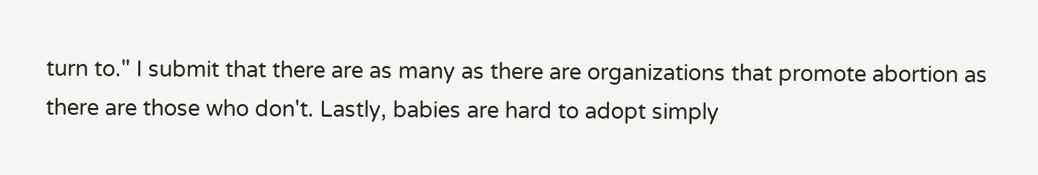turn to." I submit that there are as many as there are organizations that promote abortion as there are those who don't. Lastly, babies are hard to adopt simply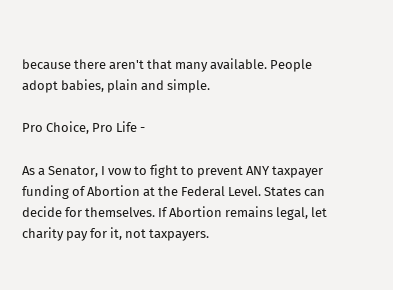because there aren't that many available. People adopt babies, plain and simple.

Pro Choice, Pro Life -

As a Senator, I vow to fight to prevent ANY taxpayer funding of Abortion at the Federal Level. States can decide for themselves. If Abortion remains legal, let charity pay for it, not taxpayers.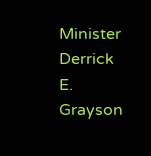Minister Derrick E. Grayson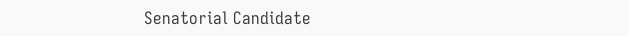Senatorial Candidate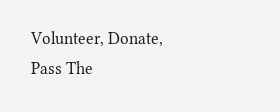Volunteer, Donate, Pass The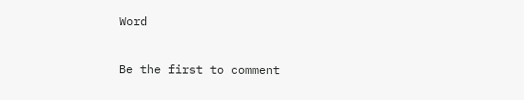Word

Be the first to comment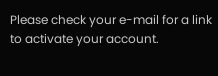Please check your e-mail for a link to activate your account.